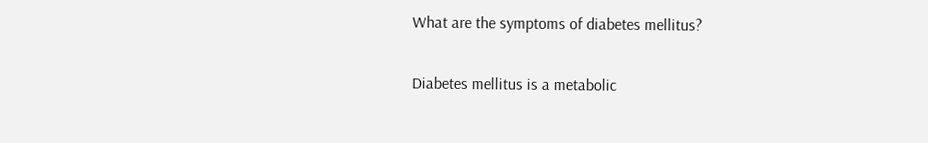What are the symptoms of diabetes mellitus?

Diabetes mellitus is a metabolic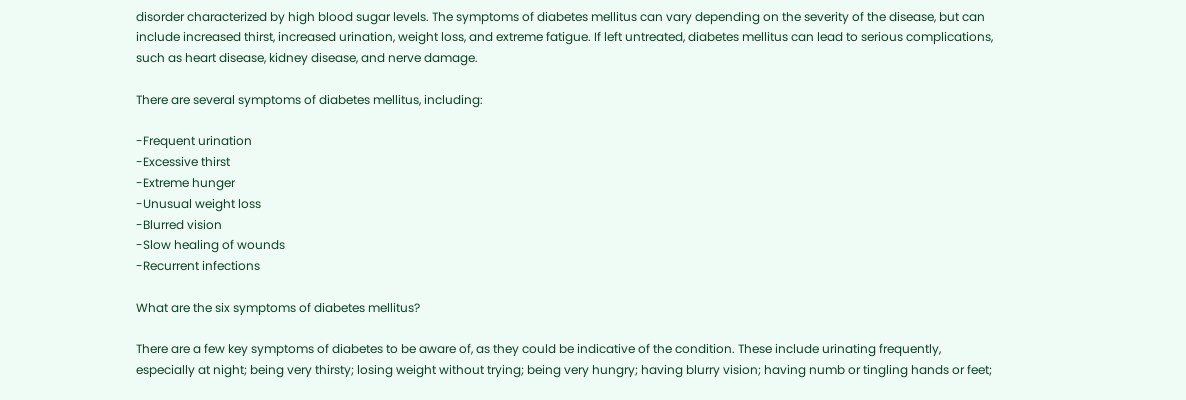disorder characterized by high blood sugar levels. The symptoms of diabetes mellitus can vary depending on the severity of the disease, but can include increased thirst, increased urination, weight loss, and extreme fatigue. If left untreated, diabetes mellitus can lead to serious complications, such as heart disease, kidney disease, and nerve damage.

There are several symptoms of diabetes mellitus, including:

-Frequent urination
-Excessive thirst
-Extreme hunger
-Unusual weight loss
-Blurred vision
-Slow healing of wounds
-Recurrent infections

What are the six symptoms of diabetes mellitus?

There are a few key symptoms of diabetes to be aware of, as they could be indicative of the condition. These include urinating frequently, especially at night; being very thirsty; losing weight without trying; being very hungry; having blurry vision; having numb or tingling hands or feet;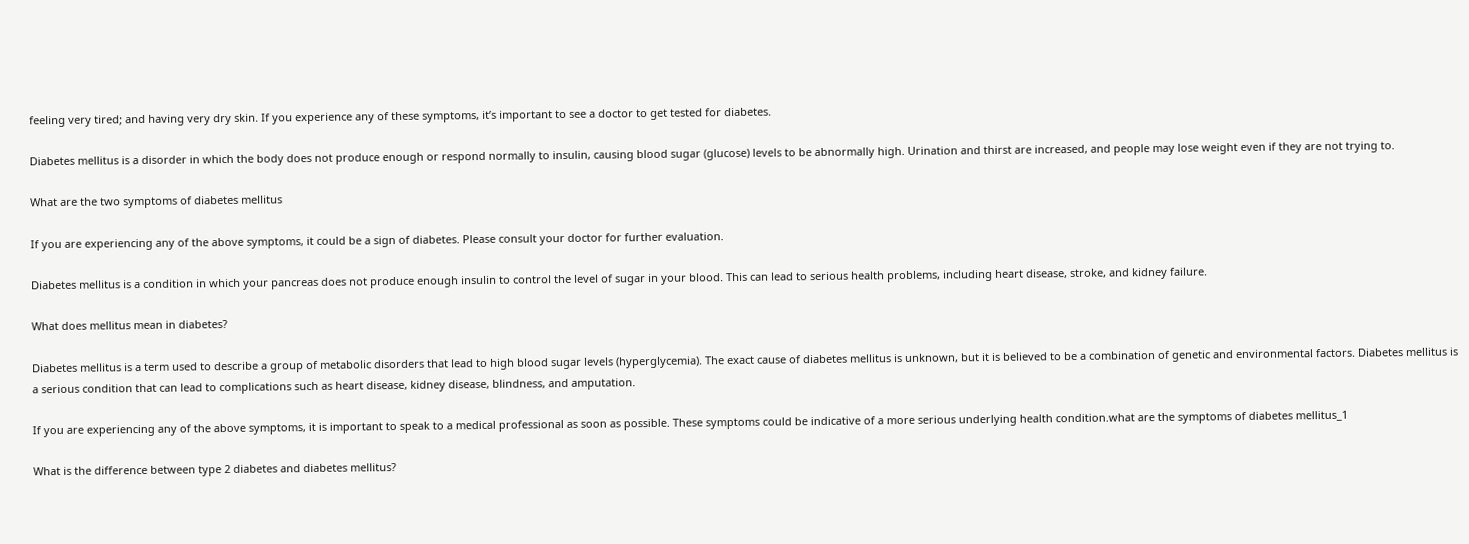feeling very tired; and having very dry skin. If you experience any of these symptoms, it’s important to see a doctor to get tested for diabetes.

Diabetes mellitus is a disorder in which the body does not produce enough or respond normally to insulin, causing blood sugar (glucose) levels to be abnormally high. Urination and thirst are increased, and people may lose weight even if they are not trying to.

What are the two symptoms of diabetes mellitus

If you are experiencing any of the above symptoms, it could be a sign of diabetes. Please consult your doctor for further evaluation.

Diabetes mellitus is a condition in which your pancreas does not produce enough insulin to control the level of sugar in your blood. This can lead to serious health problems, including heart disease, stroke, and kidney failure.

What does mellitus mean in diabetes?

Diabetes mellitus is a term used to describe a group of metabolic disorders that lead to high blood sugar levels (hyperglycemia). The exact cause of diabetes mellitus is unknown, but it is believed to be a combination of genetic and environmental factors. Diabetes mellitus is a serious condition that can lead to complications such as heart disease, kidney disease, blindness, and amputation.

If you are experiencing any of the above symptoms, it is important to speak to a medical professional as soon as possible. These symptoms could be indicative of a more serious underlying health condition.what are the symptoms of diabetes mellitus_1

What is the difference between type 2 diabetes and diabetes mellitus?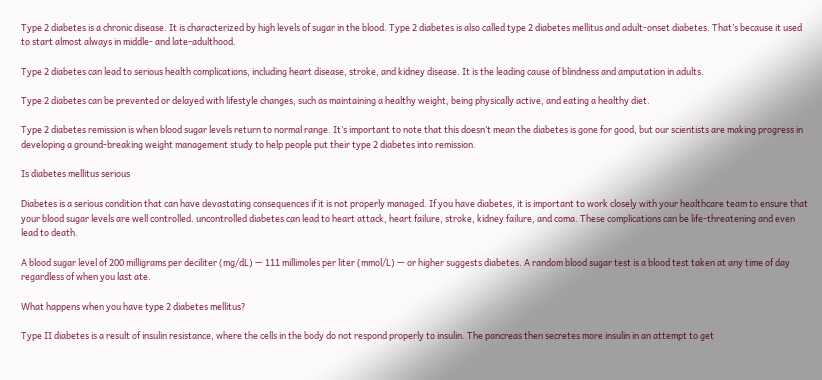Type 2 diabetes is a chronic disease. It is characterized by high levels of sugar in the blood. Type 2 diabetes is also called type 2 diabetes mellitus and adult-onset diabetes. That’s because it used to start almost always in middle- and late-adulthood.

Type 2 diabetes can lead to serious health complications, including heart disease, stroke, and kidney disease. It is the leading cause of blindness and amputation in adults.

Type 2 diabetes can be prevented or delayed with lifestyle changes, such as maintaining a healthy weight, being physically active, and eating a healthy diet.

Type 2 diabetes remission is when blood sugar levels return to normal range. It’s important to note that this doesn’t mean the diabetes is gone for good, but our scientists are making progress in developing a ground-breaking weight management study to help people put their type 2 diabetes into remission.

Is diabetes mellitus serious

Diabetes is a serious condition that can have devastating consequences if it is not properly managed. If you have diabetes, it is important to work closely with your healthcare team to ensure that your blood sugar levels are well controlled. uncontrolled diabetes can lead to heart attack, heart failure, stroke, kidney failure, and coma. These complications can be life-threatening and even lead to death.

A blood sugar level of 200 milligrams per deciliter (mg/dL) — 111 millimoles per liter (mmol/L) — or higher suggests diabetes. A random blood sugar test is a blood test taken at any time of day regardless of when you last ate.

What happens when you have type 2 diabetes mellitus?

Type II diabetes is a result of insulin resistance, where the cells in the body do not respond properly to insulin. The pancreas then secretes more insulin in an attempt to get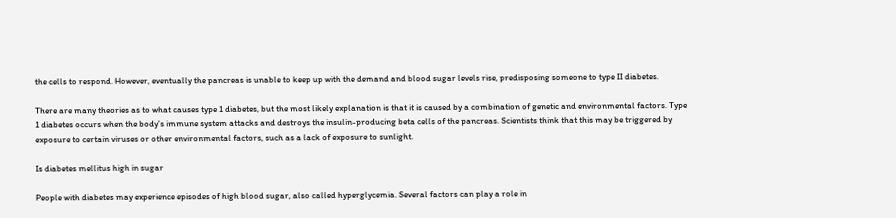the cells to respond. However, eventually the pancreas is unable to keep up with the demand and blood sugar levels rise, predisposing someone to type II diabetes.

There are many theories as to what causes type 1 diabetes, but the most likely explanation is that it is caused by a combination of genetic and environmental factors. Type 1 diabetes occurs when the body’s immune system attacks and destroys the insulin-producing beta cells of the pancreas. Scientists think that this may be triggered by exposure to certain viruses or other environmental factors, such as a lack of exposure to sunlight.

Is diabetes mellitus high in sugar

People with diabetes may experience episodes of high blood sugar, also called hyperglycemia. Several factors can play a role in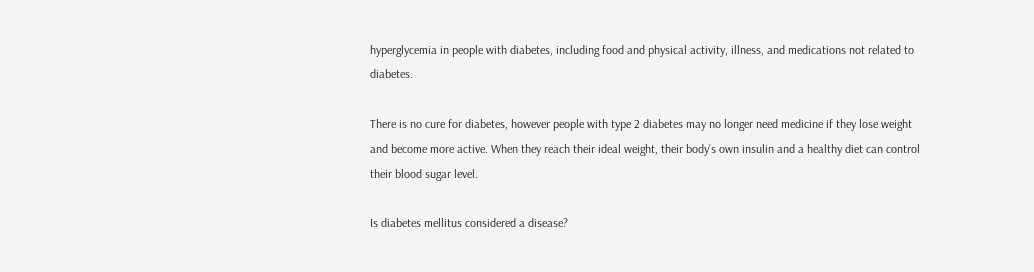hyperglycemia in people with diabetes, including food and physical activity, illness, and medications not related to diabetes.

There is no cure for diabetes, however people with type 2 diabetes may no longer need medicine if they lose weight and become more active. When they reach their ideal weight, their body’s own insulin and a healthy diet can control their blood sugar level.

Is diabetes mellitus considered a disease?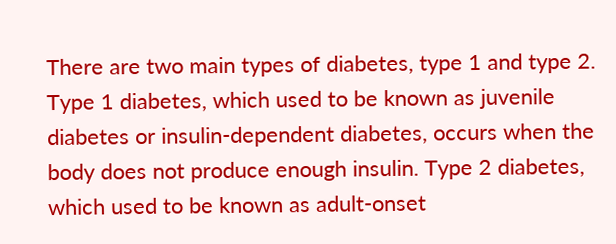There are two main types of diabetes, type 1 and type 2. Type 1 diabetes, which used to be known as juvenile diabetes or insulin-dependent diabetes, occurs when the body does not produce enough insulin. Type 2 diabetes, which used to be known as adult-onset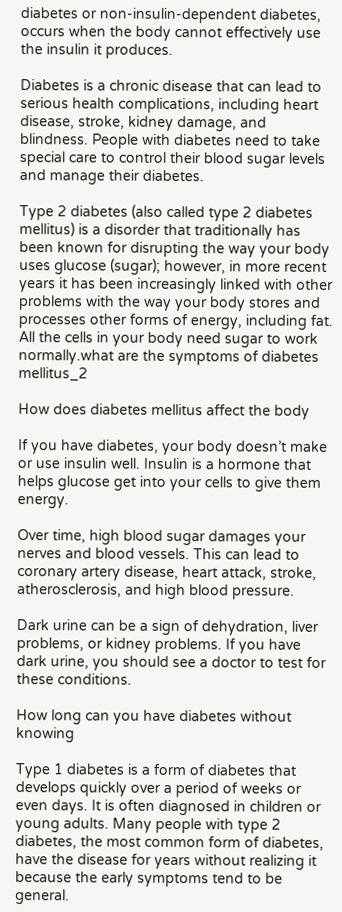diabetes or non-insulin-dependent diabetes, occurs when the body cannot effectively use the insulin it produces.

Diabetes is a chronic disease that can lead to serious health complications, including heart disease, stroke, kidney damage, and blindness. People with diabetes need to take special care to control their blood sugar levels and manage their diabetes.

Type 2 diabetes (also called type 2 diabetes mellitus) is a disorder that traditionally has been known for disrupting the way your body uses glucose (sugar); however, in more recent years it has been increasingly linked with other problems with the way your body stores and processes other forms of energy, including fat. All the cells in your body need sugar to work normally.what are the symptoms of diabetes mellitus_2

How does diabetes mellitus affect the body

If you have diabetes, your body doesn’t make or use insulin well. Insulin is a hormone that helps glucose get into your cells to give them energy.

Over time, high blood sugar damages your nerves and blood vessels. This can lead to coronary artery disease, heart attack, stroke, atherosclerosis, and high blood pressure.

Dark urine can be a sign of dehydration, liver problems, or kidney problems. If you have dark urine, you should see a doctor to test for these conditions.

How long can you have diabetes without knowing

Type 1 diabetes is a form of diabetes that develops quickly over a period of weeks or even days. It is often diagnosed in children or young adults. Many people with type 2 diabetes, the most common form of diabetes, have the disease for years without realizing it because the early symptoms tend to be general.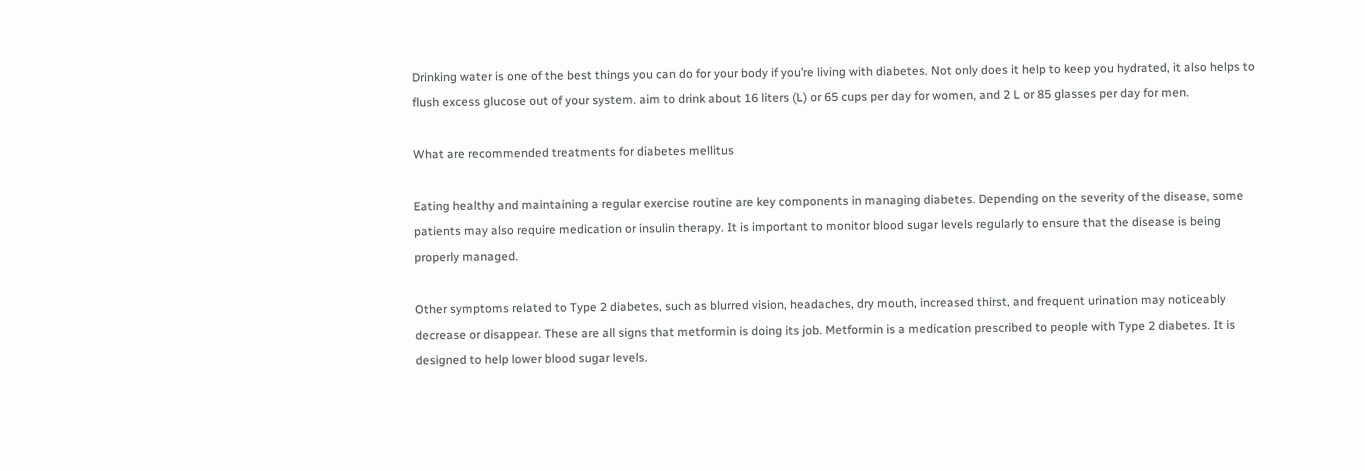Drinking water is one of the best things you can do for your body if you’re living with diabetes. Not only does it help to keep you hydrated, it also helps to flush excess glucose out of your system. aim to drink about 16 liters (L) or 65 cups per day for women, and 2 L or 85 glasses per day for men.

What are recommended treatments for diabetes mellitus

Eating healthy and maintaining a regular exercise routine are key components in managing diabetes. Depending on the severity of the disease, some patients may also require medication or insulin therapy. It is important to monitor blood sugar levels regularly to ensure that the disease is being properly managed.

Other symptoms related to Type 2 diabetes, such as blurred vision, headaches, dry mouth, increased thirst, and frequent urination may noticeably decrease or disappear. These are all signs that metformin is doing its job. Metformin is a medication prescribed to people with Type 2 diabetes. It is designed to help lower blood sugar levels.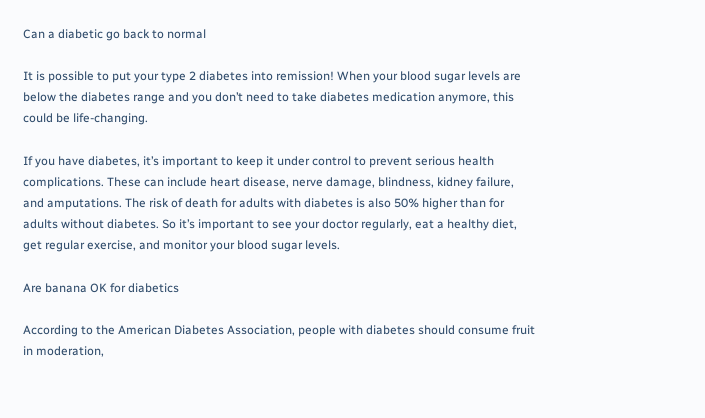Can a diabetic go back to normal

It is possible to put your type 2 diabetes into remission! When your blood sugar levels are below the diabetes range and you don’t need to take diabetes medication anymore, this could be life-changing.

If you have diabetes, it’s important to keep it under control to prevent serious health complications. These can include heart disease, nerve damage, blindness, kidney failure, and amputations. The risk of death for adults with diabetes is also 50% higher than for adults without diabetes. So it’s important to see your doctor regularly, eat a healthy diet, get regular exercise, and monitor your blood sugar levels.

Are banana OK for diabetics

According to the American Diabetes Association, people with diabetes should consume fruit in moderation,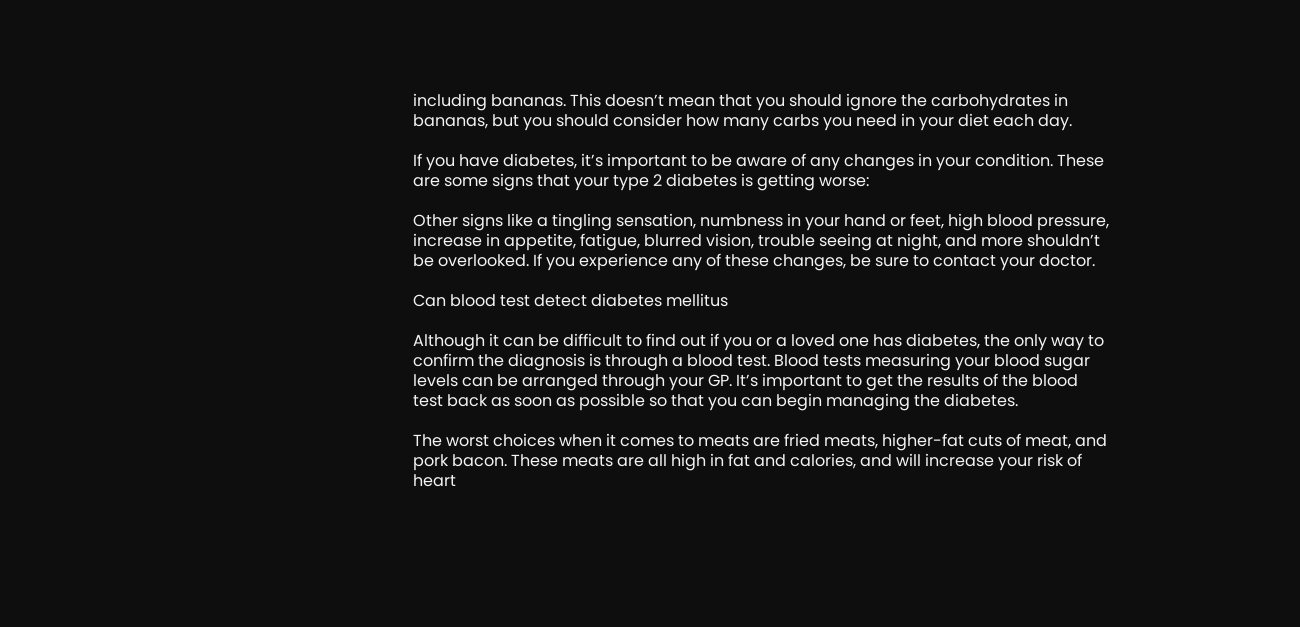including bananas. This doesn’t mean that you should ignore the carbohydrates in bananas, but you should consider how many carbs you need in your diet each day.

If you have diabetes, it’s important to be aware of any changes in your condition. These are some signs that your type 2 diabetes is getting worse:

Other signs like a tingling sensation, numbness in your hand or feet, high blood pressure, increase in appetite, fatigue, blurred vision, trouble seeing at night, and more shouldn’t be overlooked. If you experience any of these changes, be sure to contact your doctor.

Can blood test detect diabetes mellitus

Although it can be difficult to find out if you or a loved one has diabetes, the only way to confirm the diagnosis is through a blood test. Blood tests measuring your blood sugar levels can be arranged through your GP. It’s important to get the results of the blood test back as soon as possible so that you can begin managing the diabetes.

The worst choices when it comes to meats are fried meats, higher-fat cuts of meat, and pork bacon. These meats are all high in fat and calories, and will increase your risk of heart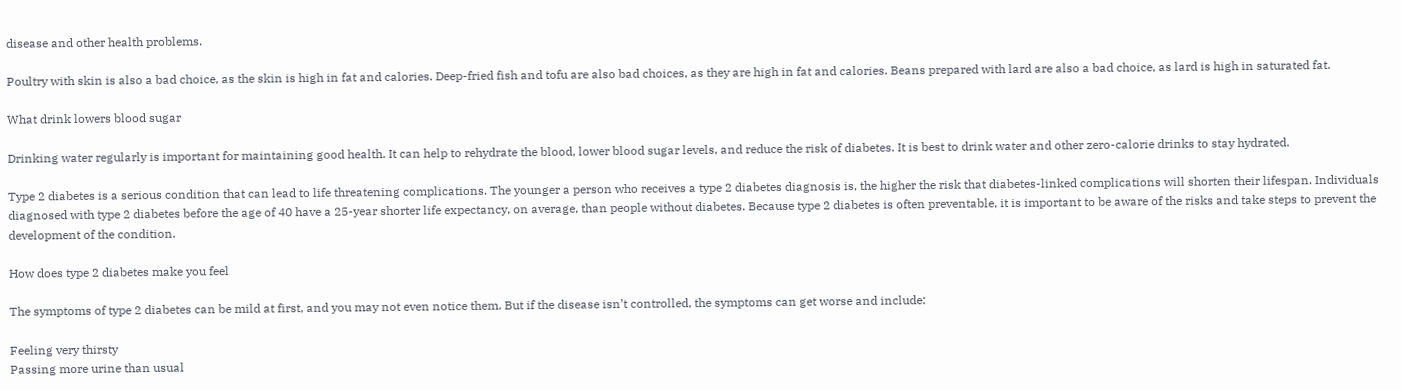disease and other health problems.

Poultry with skin is also a bad choice, as the skin is high in fat and calories. Deep-fried fish and tofu are also bad choices, as they are high in fat and calories. Beans prepared with lard are also a bad choice, as lard is high in saturated fat.

What drink lowers blood sugar

Drinking water regularly is important for maintaining good health. It can help to rehydrate the blood, lower blood sugar levels, and reduce the risk of diabetes. It is best to drink water and other zero-calorie drinks to stay hydrated.

Type 2 diabetes is a serious condition that can lead to life threatening complications. The younger a person who receives a type 2 diabetes diagnosis is, the higher the risk that diabetes-linked complications will shorten their lifespan. Individuals diagnosed with type 2 diabetes before the age of 40 have a 25-year shorter life expectancy, on average, than people without diabetes. Because type 2 diabetes is often preventable, it is important to be aware of the risks and take steps to prevent the development of the condition.

How does type 2 diabetes make you feel

The symptoms of type 2 diabetes can be mild at first, and you may not even notice them. But if the disease isn’t controlled, the symptoms can get worse and include:

Feeling very thirsty
Passing more urine than usual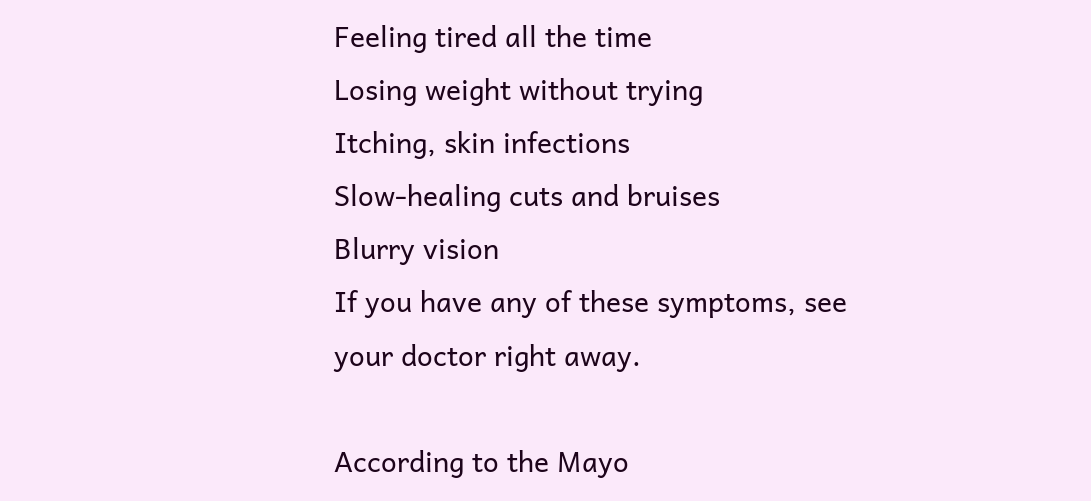Feeling tired all the time
Losing weight without trying
Itching, skin infections
Slow-healing cuts and bruises
Blurry vision
If you have any of these symptoms, see your doctor right away.

According to the Mayo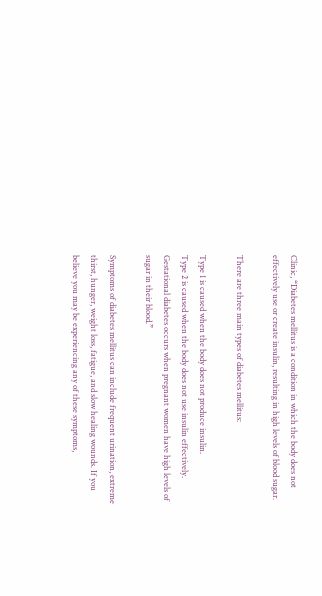Clinic, “Diabetes mellitus is a condition in which the body does not effectively use or create insulin, resulting in high levels of blood sugar.

There are three main types of diabetes mellitus:

Type 1 is caused when the body does not produce insulin.
Type 2 is caused when the body does not use insulin effectively.
Gestational diabetes occurs when pregnant women have high levels of sugar in their blood.”

Symptoms of diabetes mellitus can include frequent urination, extreme thirst, hunger, weight loss, fatigue, and slow healing wounds. If you believe you may be experiencing any of these symptoms,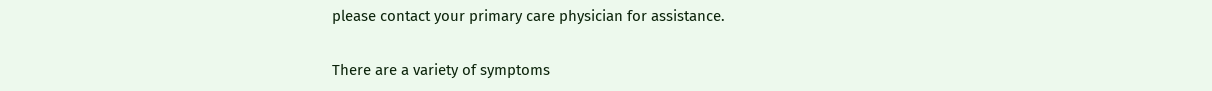please contact your primary care physician for assistance.


There are a variety of symptoms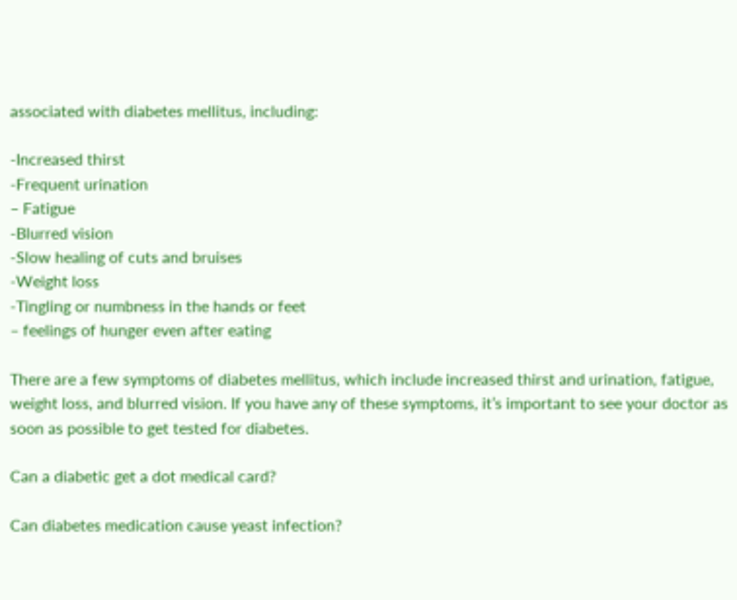associated with diabetes mellitus, including:

-Increased thirst
-Frequent urination
– Fatigue
-Blurred vision
-Slow healing of cuts and bruises
-Weight loss
-Tingling or numbness in the hands or feet
– feelings of hunger even after eating

There are a few symptoms of diabetes mellitus, which include increased thirst and urination, fatigue, weight loss, and blurred vision. If you have any of these symptoms, it’s important to see your doctor as soon as possible to get tested for diabetes.

Can a diabetic get a dot medical card?

Can diabetes medication cause yeast infection?